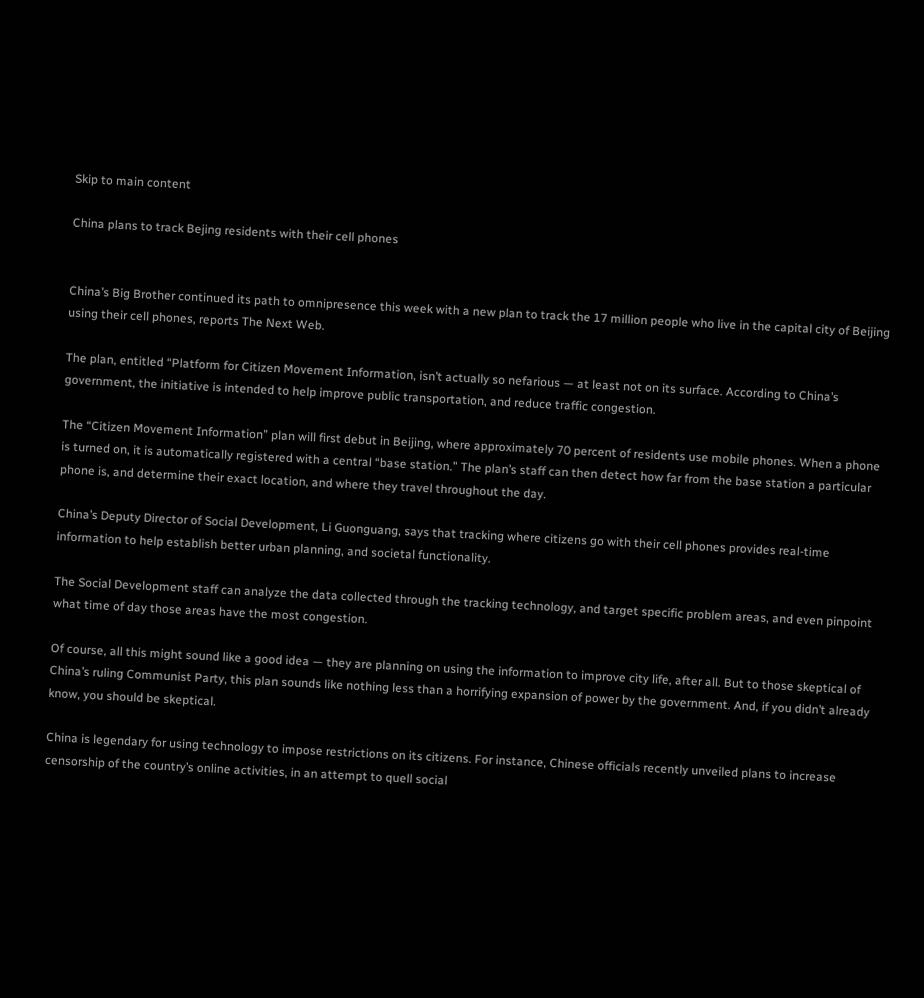Skip to main content

China plans to track Bejing residents with their cell phones


China’s Big Brother continued its path to omnipresence this week with a new plan to track the 17 million people who live in the capital city of Beijing using their cell phones, reports The Next Web.

The plan, entitled “Platform for Citizen Movement Information, isn’t actually so nefarious — at least not on its surface. According to China’s government, the initiative is intended to help improve public transportation, and reduce traffic congestion.

The “Citizen Movement Information” plan will first debut in Beijing, where approximately 70 percent of residents use mobile phones. When a phone is turned on, it is automatically registered with a central “base station.” The plan’s staff can then detect how far from the base station a particular phone is, and determine their exact location, and where they travel throughout the day.

China’s Deputy Director of Social Development, Li Guonguang, says that tracking where citizens go with their cell phones provides real-time information to help establish better urban planning, and societal functionality.

The Social Development staff can analyze the data collected through the tracking technology, and target specific problem areas, and even pinpoint what time of day those areas have the most congestion.

Of course, all this might sound like a good idea — they are planning on using the information to improve city life, after all. But to those skeptical of China’s ruling Communist Party, this plan sounds like nothing less than a horrifying expansion of power by the government. And, if you didn’t already know, you should be skeptical.

China is legendary for using technology to impose restrictions on its citizens. For instance, Chinese officials recently unveiled plans to increase censorship of the country’s online activities, in an attempt to quell social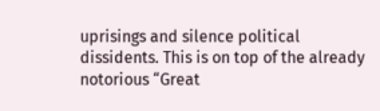uprisings and silence political dissidents. This is on top of the already notorious “Great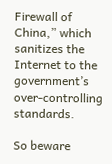Firewall of China,” which sanitizes the Internet to the government’s over-controlling standards.

So beware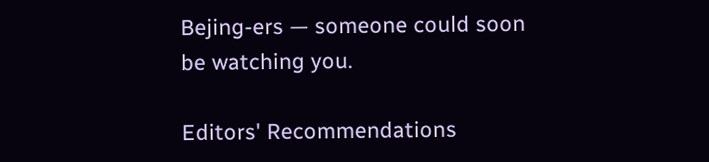Bejing-ers — someone could soon be watching you.

Editors' Recommendations